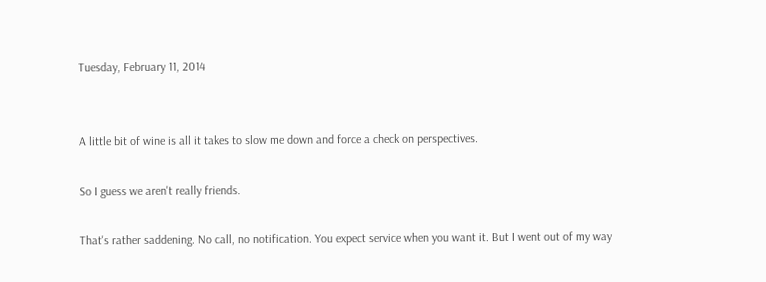Tuesday, February 11, 2014


A little bit of wine is all it takes to slow me down and force a check on perspectives.

So I guess we aren't really friends.

That's rather saddening. No call, no notification. You expect service when you want it. But I went out of my way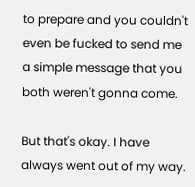to prepare and you couldn't even be fucked to send me a simple message that you both weren't gonna come.

But that's okay. I have always went out of my way.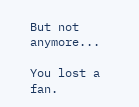But not anymore...

You lost a fan.